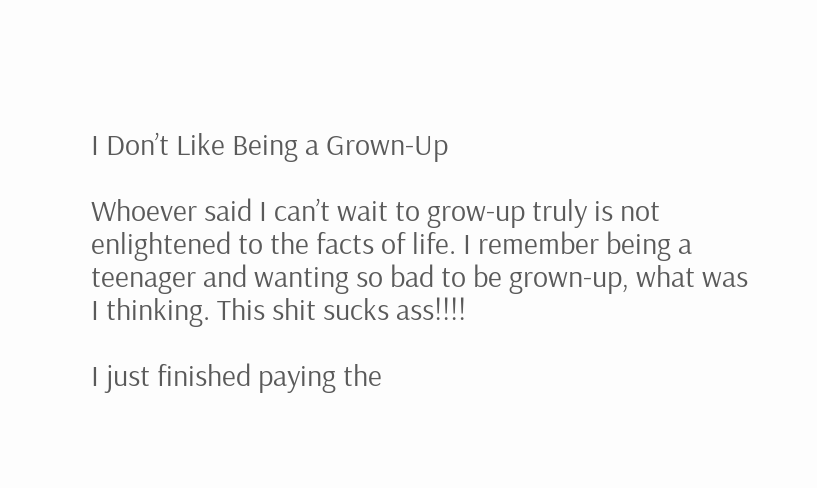I Don’t Like Being a Grown-Up

Whoever said I can’t wait to grow-up truly is not enlightened to the facts of life. I remember being a teenager and wanting so bad to be grown-up, what was I thinking. This shit sucks ass!!!!

I just finished paying the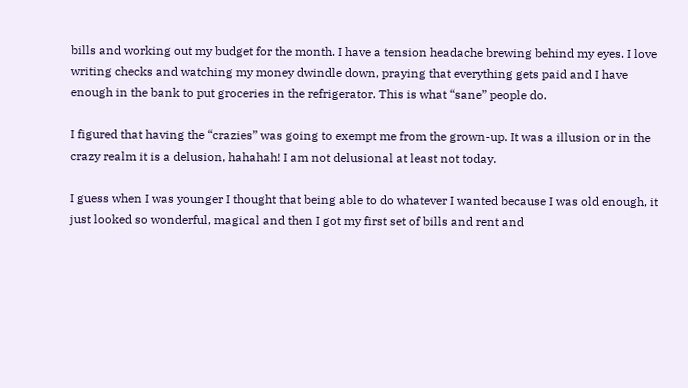bills and working out my budget for the month. I have a tension headache brewing behind my eyes. I love writing checks and watching my money dwindle down, praying that everything gets paid and I have enough in the bank to put groceries in the refrigerator. This is what “sane” people do.

I figured that having the “crazies” was going to exempt me from the grown-up. It was a illusion or in the crazy realm it is a delusion, hahahah! I am not delusional at least not today.

I guess when I was younger I thought that being able to do whatever I wanted because I was old enough, it just looked so wonderful, magical and then I got my first set of bills and rent and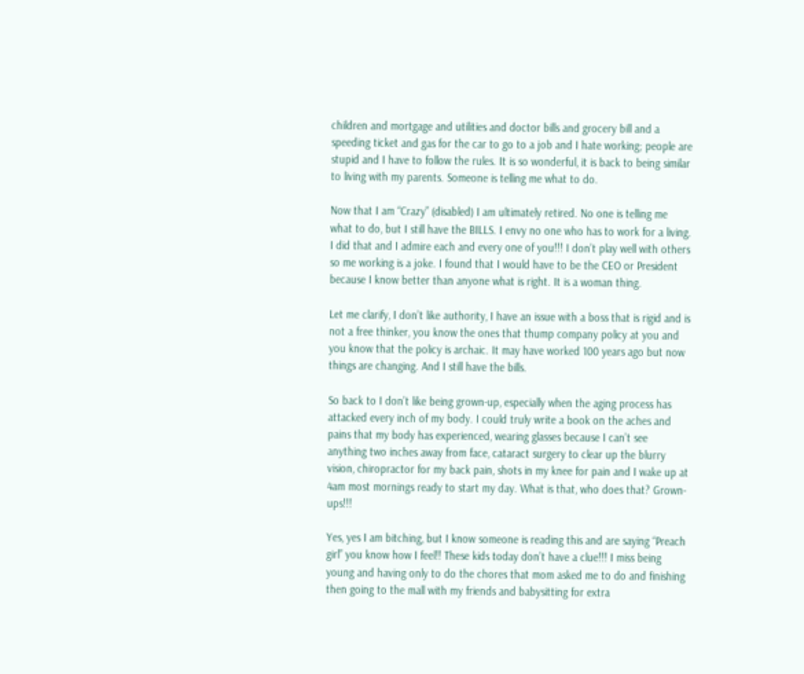children and mortgage and utilities and doctor bills and grocery bill and a speeding ticket and gas for the car to go to a job and I hate working; people are stupid and I have to follow the rules. It is so wonderful, it is back to being similar to living with my parents. Someone is telling me what to do.

Now that I am “Crazy” (disabled) I am ultimately retired. No one is telling me what to do, but I still have the BILLS. I envy no one who has to work for a living. I did that and I admire each and every one of you!!! I don’t play well with others so me working is a joke. I found that I would have to be the CEO or President because I know better than anyone what is right. It is a woman thing.

Let me clarify, I don’t like authority, I have an issue with a boss that is rigid and is not a free thinker, you know the ones that thump company policy at you and you know that the policy is archaic. It may have worked 100 years ago but now things are changing. And I still have the bills.

So back to I don’t like being grown-up, especially when the aging process has attacked every inch of my body. I could truly write a book on the aches and pains that my body has experienced, wearing glasses because I can’t see anything two inches away from face, cataract surgery to clear up the blurry vision, chiropractor for my back pain, shots in my knee for pain and I wake up at 4am most mornings ready to start my day. What is that, who does that? Grown-ups!!!

Yes, yes I am bitching, but I know someone is reading this and are saying “Preach girl” you know how I feel!! These kids today don’t have a clue!!! I miss being young and having only to do the chores that mom asked me to do and finishing then going to the mall with my friends and babysitting for extra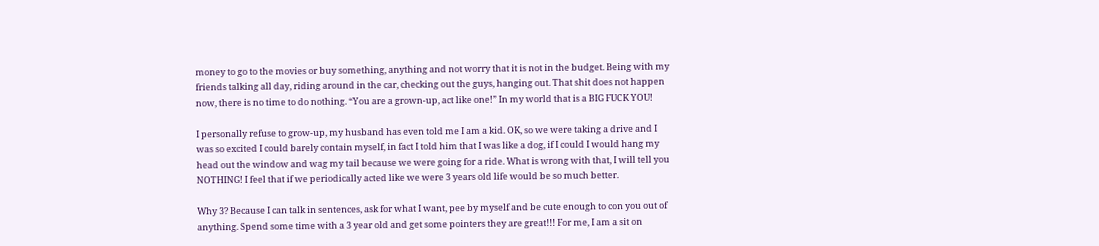money to go to the movies or buy something, anything and not worry that it is not in the budget. Being with my friends talking all day, riding around in the car, checking out the guys, hanging out. That shit does not happen now, there is no time to do nothing. “You are a grown-up, act like one!” In my world that is a BIG FUCK YOU!

I personally refuse to grow-up, my husband has even told me I am a kid. OK, so we were taking a drive and I was so excited I could barely contain myself, in fact I told him that I was like a dog, if I could I would hang my head out the window and wag my tail because we were going for a ride. What is wrong with that, I will tell you NOTHING! I feel that if we periodically acted like we were 3 years old life would be so much better.

Why 3? Because I can talk in sentences, ask for what I want, pee by myself and be cute enough to con you out of anything. Spend some time with a 3 year old and get some pointers they are great!!! For me, I am a sit on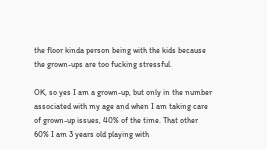the floor kinda person being with the kids because the grown-ups are too fucking stressful.

OK, so yes I am a grown-up, but only in the number associated with my age and when I am taking care of grown-up issues, 40% of the time. That other 60% I am 3 years old playing with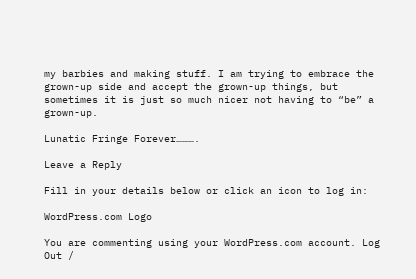my barbies and making stuff. I am trying to embrace the grown-up side and accept the grown-up things, but sometimes it is just so much nicer not having to “be” a grown-up.

Lunatic Fringe Forever……….

Leave a Reply

Fill in your details below or click an icon to log in:

WordPress.com Logo

You are commenting using your WordPress.com account. Log Out /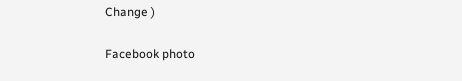Change )

Facebook photo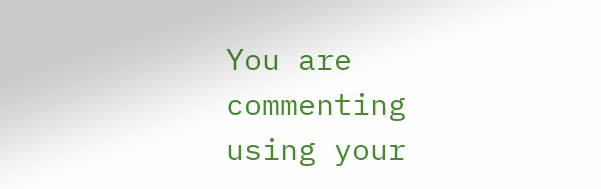You are commenting using your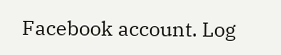Facebook account. Log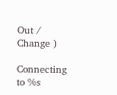Out /  Change )

Connecting to %s